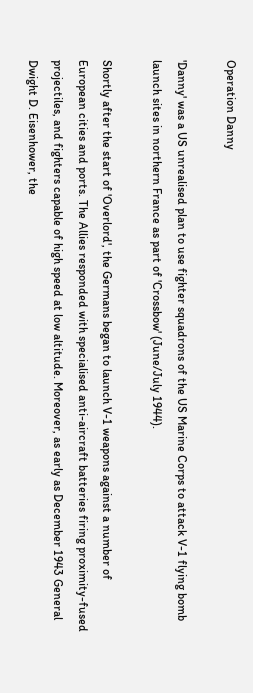Operation Danny

'Danny' was a US unrealised plan to use fighter squadrons of the US Marine Corps to attack V-1 flying bomb launch sites in northern France as part of 'Crossbow' (June/July 1944).

Shortly after the start of 'Overlord', the Germans began to launch V-1 weapons against a number of European cities and ports. The Allies responded with specialised anti-aircraft batteries firing proximity-fused projectiles, and fighters capable of high speed at low altitude. Moreover, as early as December 1943 General Dwight D. Eisenhower, the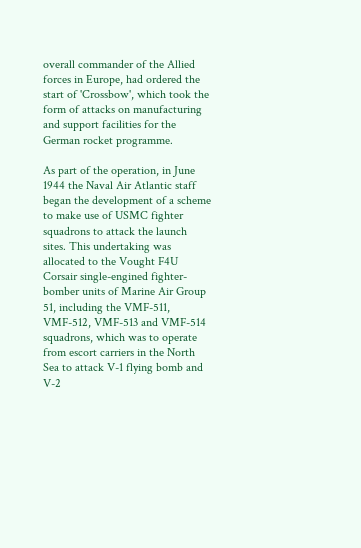overall commander of the Allied forces in Europe, had ordered the start of 'Crossbow', which took the form of attacks on manufacturing and support facilities for the German rocket programme.

As part of the operation, in June 1944 the Naval Air Atlantic staff began the development of a scheme to make use of USMC fighter squadrons to attack the launch sites. This undertaking was allocated to the Vought F4U Corsair single-engined fighter-bomber units of Marine Air Group 51, including the VMF-511, VMF-512, VMF-513 and VMF-514 squadrons, which was to operate from escort carriers in the North Sea to attack V-1 flying bomb and V-2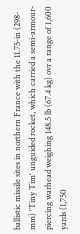ballistic missile sites in northern France with the 11.75-in (298-mm) 'Tiny Tim' unguided rocket, which carried a semi-armour-piercing warhead weighing 148.5 lb (67.4 kg) ovr a range of 1,600 yards (1,750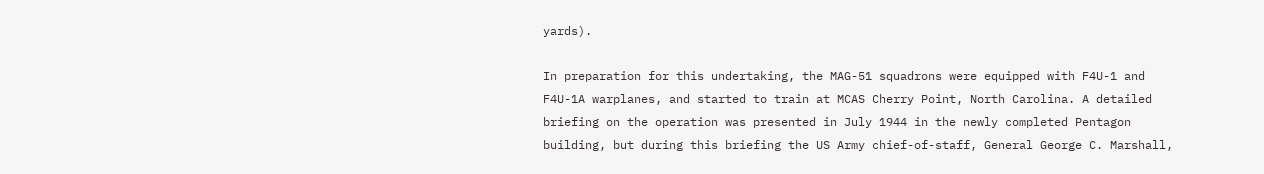yards).

In preparation for this undertaking, the MAG-51 squadrons were equipped with F4U-1 and F4U-1A warplanes, and started to train at MCAS Cherry Point, North Carolina. A detailed briefing on the operation was presented in July 1944 in the newly completed Pentagon building, but during this briefing the US Army chief-of-staff, General George C. Marshall,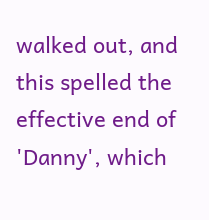walked out, and this spelled the effective end of 'Danny', which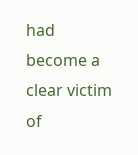had become a clear victim of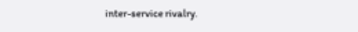inter-service rivalry.